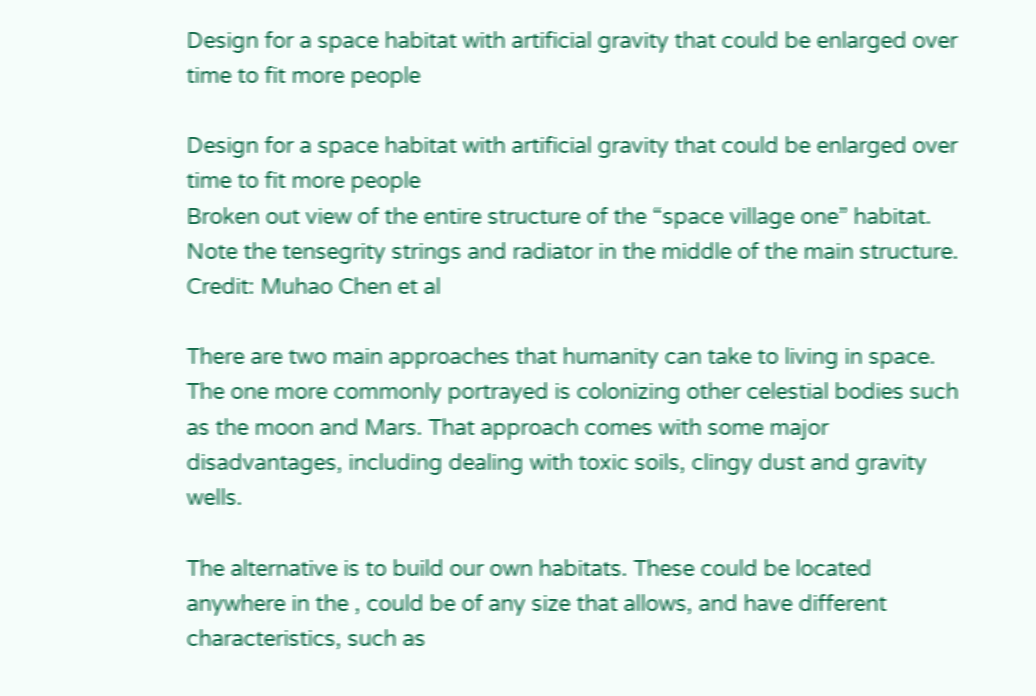Design for a space habitat with artificial gravity that could be enlarged over time to fit more people

Design for a space habitat with artificial gravity that could be enlarged over time to fit more people
Broken out view of the entire structure of the “space village one” habitat. Note the tensegrity strings and radiator in the middle of the main structure. Credit: Muhao Chen et al

There are two main approaches that humanity can take to living in space. The one more commonly portrayed is colonizing other celestial bodies such as the moon and Mars. That approach comes with some major disadvantages, including dealing with toxic soils, clingy dust and gravity wells.

The alternative is to build our own habitats. These could be located anywhere in the , could be of any size that allows, and have different characteristics, such as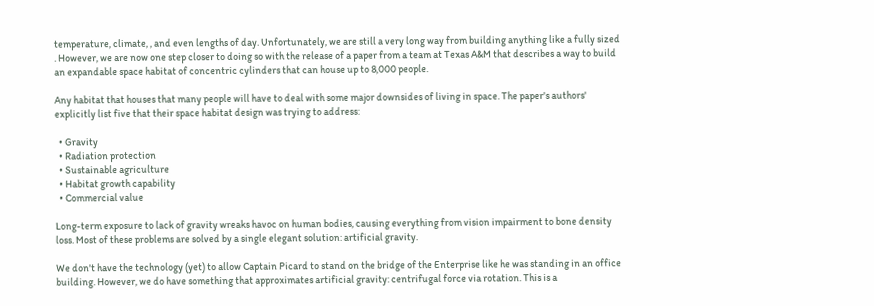temperature, climate, , and even lengths of day. Unfortunately, we are still a very long way from building anything like a fully sized . However, we are now one step closer to doing so with the release of a paper from a team at Texas A&M that describes a way to build an expandable space habitat of concentric cylinders that can house up to 8,000 people.

Any habitat that houses that many people will have to deal with some major downsides of living in space. The paper's authors' explicitly list five that their space habitat design was trying to address:

  • Gravity
  • Radiation protection
  • Sustainable agriculture
  • Habitat growth capability
  • Commercial value

Long-term exposure to lack of gravity wreaks havoc on human bodies, causing everything from vision impairment to bone density loss. Most of these problems are solved by a single elegant solution: artificial gravity.

We don't have the technology (yet) to allow Captain Picard to stand on the bridge of the Enterprise like he was standing in an office building. However, we do have something that approximates artificial gravity: centrifugal force via rotation. This is a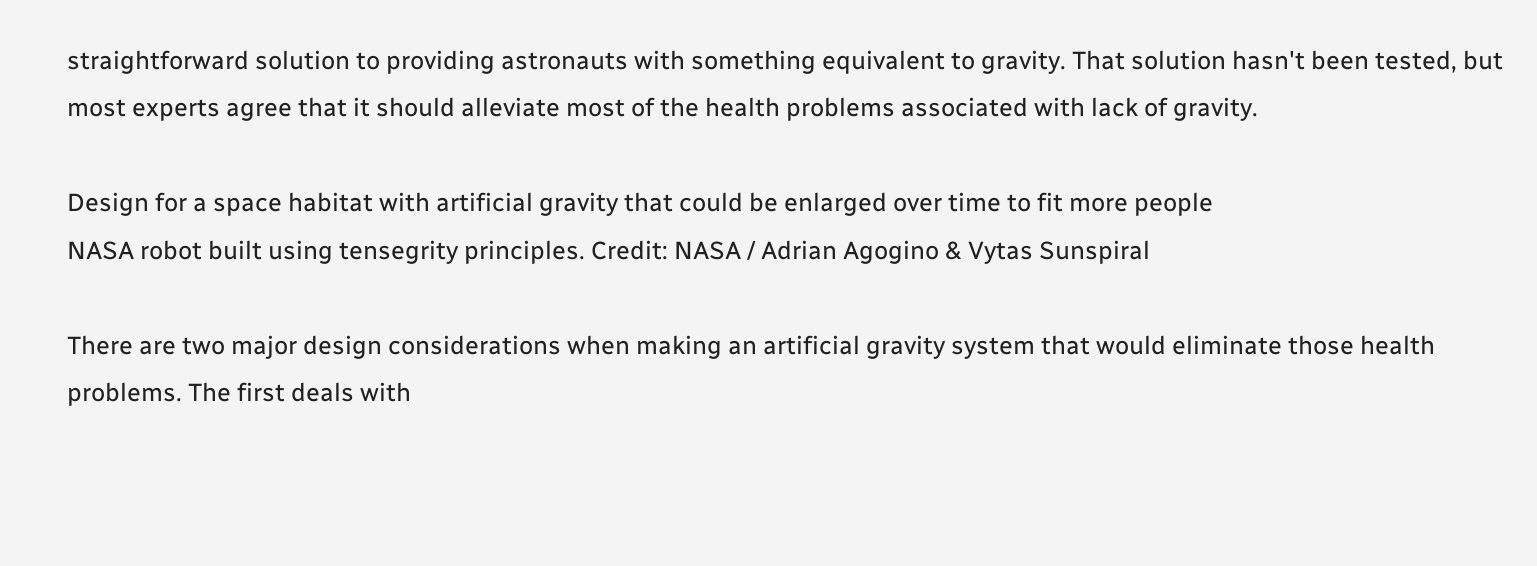straightforward solution to providing astronauts with something equivalent to gravity. That solution hasn't been tested, but most experts agree that it should alleviate most of the health problems associated with lack of gravity.

Design for a space habitat with artificial gravity that could be enlarged over time to fit more people
NASA robot built using tensegrity principles. Credit: NASA / Adrian Agogino & Vytas Sunspiral

There are two major design considerations when making an artificial gravity system that would eliminate those health problems. The first deals with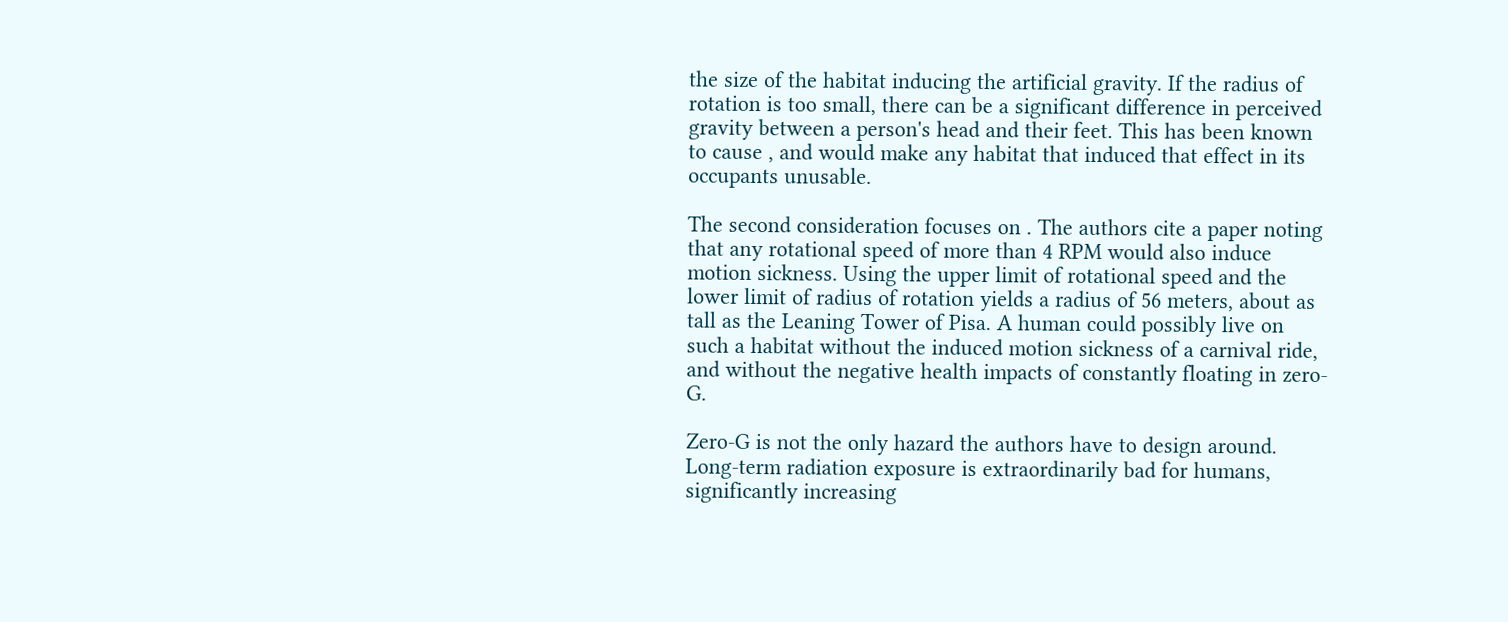the size of the habitat inducing the artificial gravity. If the radius of rotation is too small, there can be a significant difference in perceived gravity between a person's head and their feet. This has been known to cause , and would make any habitat that induced that effect in its occupants unusable.

The second consideration focuses on . The authors cite a paper noting that any rotational speed of more than 4 RPM would also induce motion sickness. Using the upper limit of rotational speed and the lower limit of radius of rotation yields a radius of 56 meters, about as tall as the Leaning Tower of Pisa. A human could possibly live on such a habitat without the induced motion sickness of a carnival ride, and without the negative health impacts of constantly floating in zero-G.

Zero-G is not the only hazard the authors have to design around. Long-term radiation exposure is extraordinarily bad for humans, significantly increasing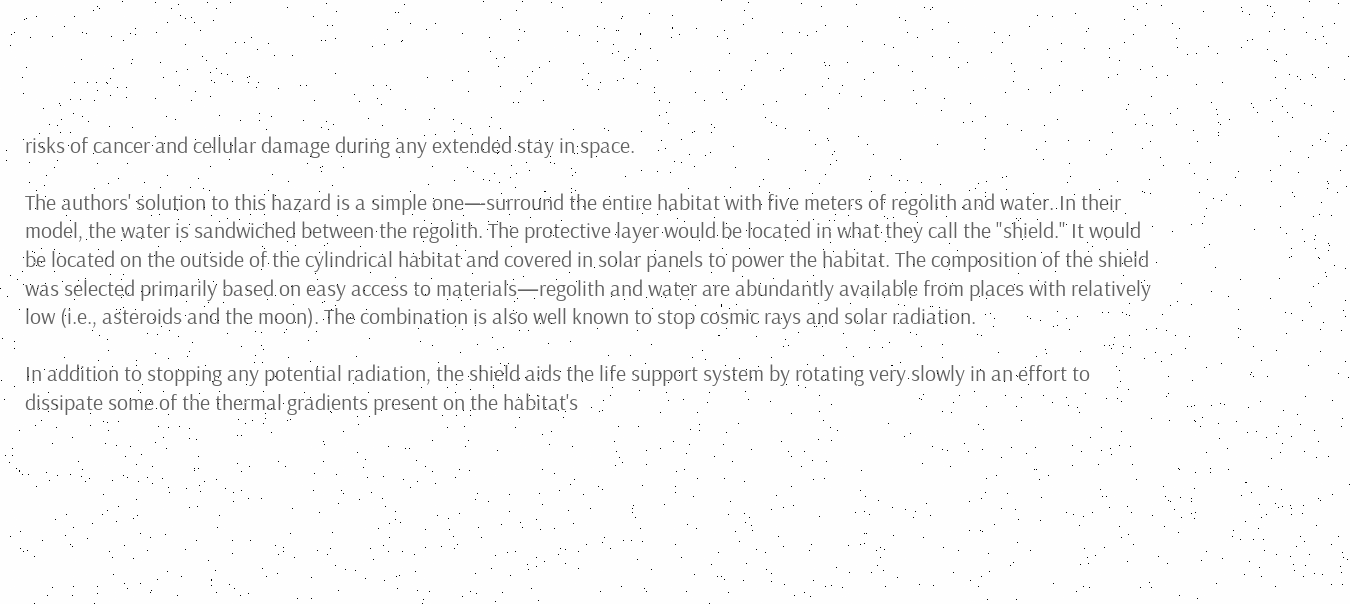risks of cancer and cellular damage during any extended stay in space.

The authors' solution to this hazard is a simple one—surround the entire habitat with five meters of regolith and water. In their model, the water is sandwiched between the regolith. The protective layer would be located in what they call the "shield." It would be located on the outside of the cylindrical habitat and covered in solar panels to power the habitat. The composition of the shield was selected primarily based on easy access to materials—regolith and water are abundantly available from places with relatively low (i.e., asteroids and the moon). The combination is also well known to stop cosmic rays and solar radiation.

In addition to stopping any potential radiation, the shield aids the life support system by rotating very slowly in an effort to dissipate some of the thermal gradients present on the habitat's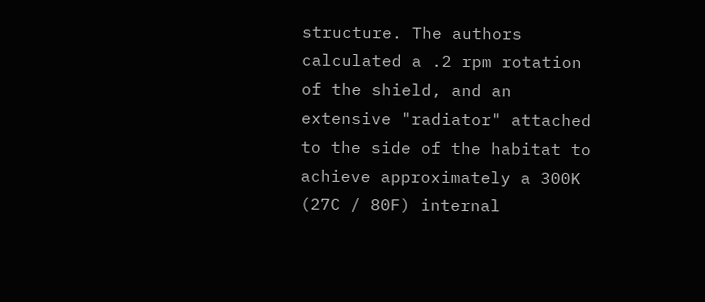structure. The authors calculated a .2 rpm rotation of the shield, and an extensive "radiator" attached to the side of the habitat to achieve approximately a 300K (27C / 80F) internal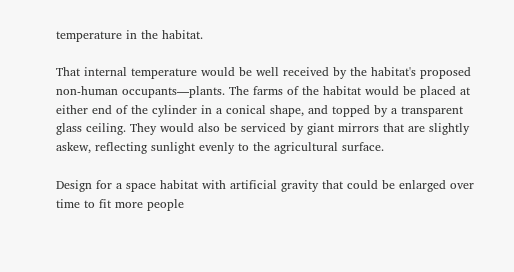temperature in the habitat.

That internal temperature would be well received by the habitat's proposed non-human occupants—plants. The farms of the habitat would be placed at either end of the cylinder in a conical shape, and topped by a transparent glass ceiling. They would also be serviced by giant mirrors that are slightly askew, reflecting sunlight evenly to the agricultural surface.

Design for a space habitat with artificial gravity that could be enlarged over time to fit more people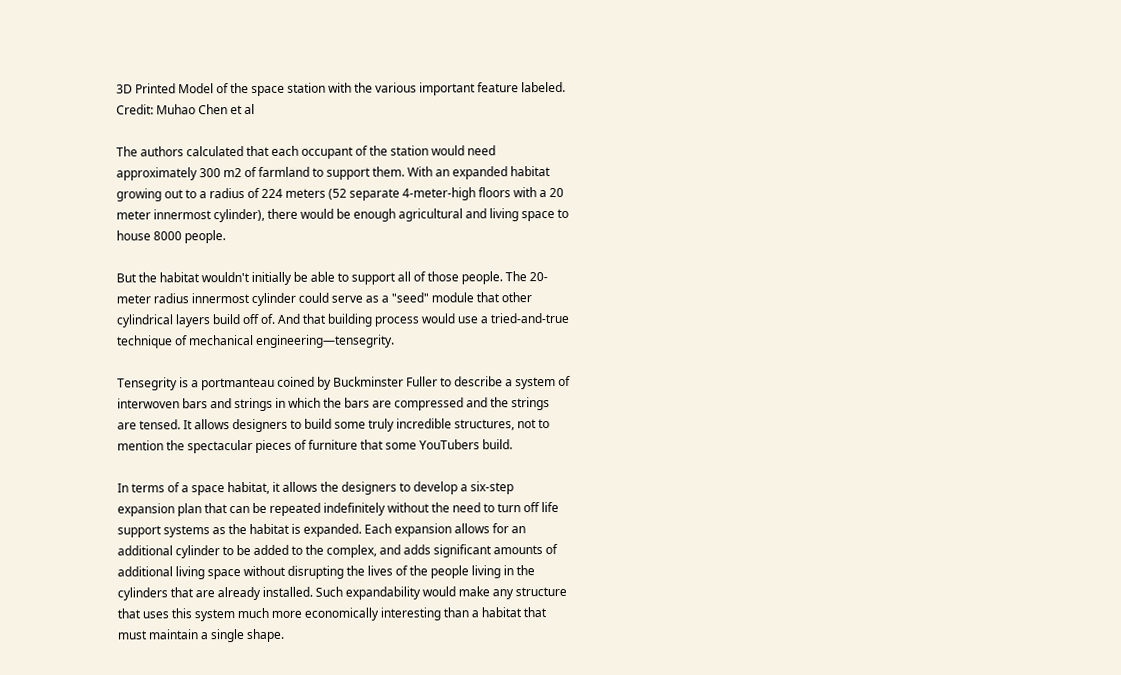3D Printed Model of the space station with the various important feature labeled. Credit: Muhao Chen et al

The authors calculated that each occupant of the station would need approximately 300 m2 of farmland to support them. With an expanded habitat growing out to a radius of 224 meters (52 separate 4-meter-high floors with a 20 meter innermost cylinder), there would be enough agricultural and living space to house 8000 people.

But the habitat wouldn't initially be able to support all of those people. The 20-meter radius innermost cylinder could serve as a "seed" module that other cylindrical layers build off of. And that building process would use a tried-and-true technique of mechanical engineering—tensegrity.

Tensegrity is a portmanteau coined by Buckminster Fuller to describe a system of interwoven bars and strings in which the bars are compressed and the strings are tensed. It allows designers to build some truly incredible structures, not to mention the spectacular pieces of furniture that some YouTubers build.

In terms of a space habitat, it allows the designers to develop a six-step expansion plan that can be repeated indefinitely without the need to turn off life support systems as the habitat is expanded. Each expansion allows for an additional cylinder to be added to the complex, and adds significant amounts of additional living space without disrupting the lives of the people living in the cylinders that are already installed. Such expandability would make any structure that uses this system much more economically interesting than a habitat that must maintain a single shape.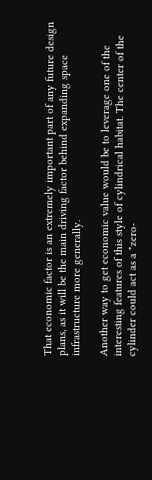That economic factor is an extremely important part of any future design plans, as it will be the main driving factor behind expanding space infrastructure more generally.

Another way to get economic value would be to leverage one of the interesting features of this style of cylindrical habitat. The center of the cylinder could act as a "zero-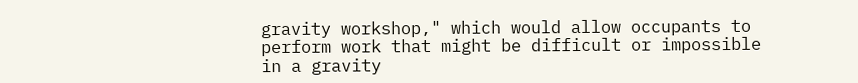gravity workshop," which would allow occupants to perform work that might be difficult or impossible in a gravity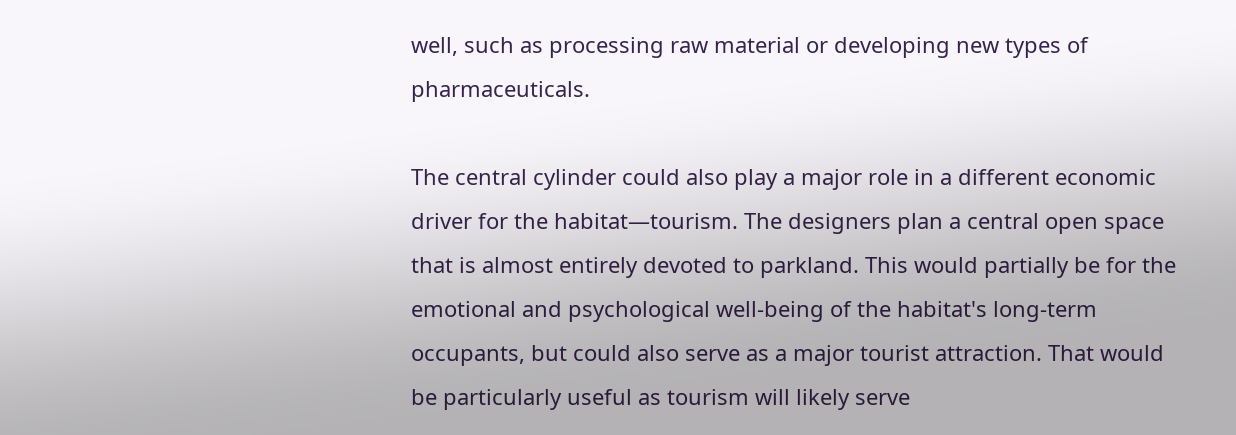well, such as processing raw material or developing new types of pharmaceuticals.

The central cylinder could also play a major role in a different economic driver for the habitat—tourism. The designers plan a central open space that is almost entirely devoted to parkland. This would partially be for the emotional and psychological well-being of the habitat's long-term occupants, but could also serve as a major tourist attraction. That would be particularly useful as tourism will likely serve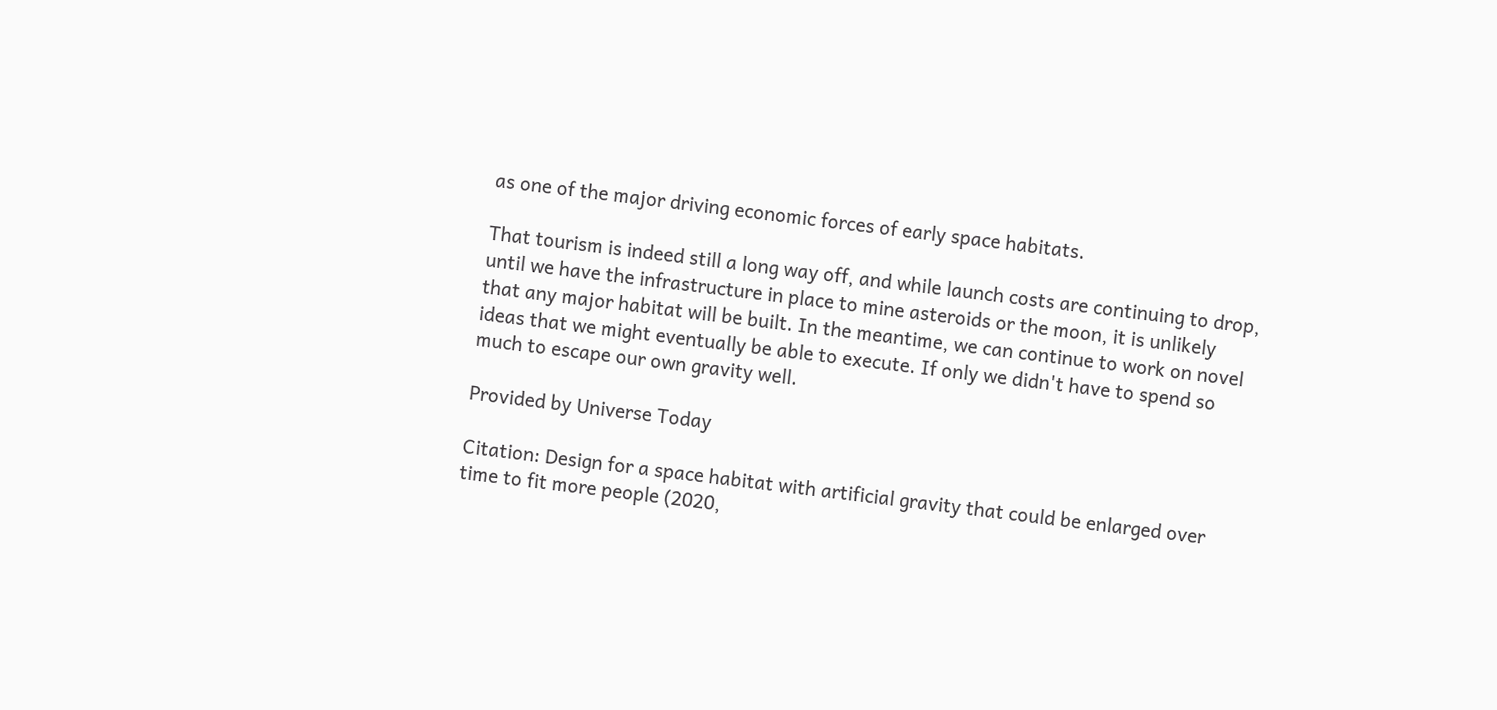as one of the major driving economic forces of early space habitats.

That tourism is indeed still a long way off, and while launch costs are continuing to drop, until we have the infrastructure in place to mine asteroids or the moon, it is unlikely that any major habitat will be built. In the meantime, we can continue to work on novel ideas that we might eventually be able to execute. If only we didn't have to spend so much to escape our own gravity well.

Provided by Universe Today

Citation: Design for a space habitat with artificial gravity that could be enlarged over time to fit more people (2020,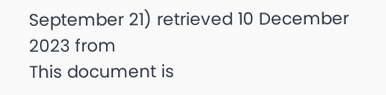September 21) retrieved 10 December 2023 from
This document is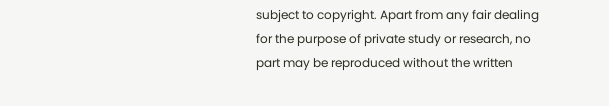subject to copyright. Apart from any fair dealing for the purpose of private study or research, no part may be reproduced without the written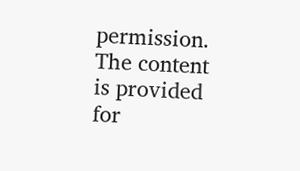permission. The content is provided for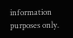information purposes only.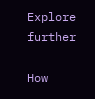Explore further

How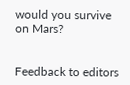would you survive on Mars?


Feedback to editors